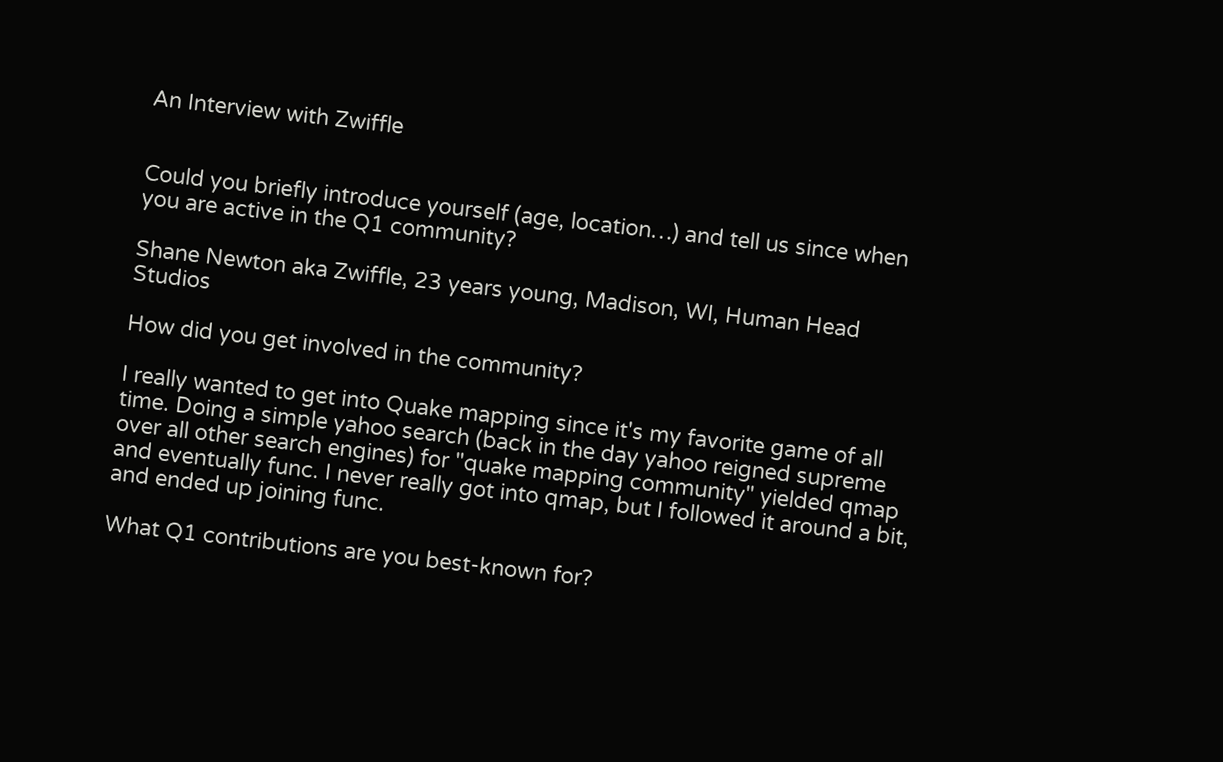An Interview with Zwiffle


Could you briefly introduce yourself (age, location…) and tell us since when you are active in the Q1 community?

Shane Newton aka Zwiffle, 23 years young, Madison, WI, Human Head Studios

How did you get involved in the community?

I really wanted to get into Quake mapping since it's my favorite game of all time. Doing a simple yahoo search (back in the day yahoo reigned supreme over all other search engines) for "quake mapping community" yielded qmap and eventually func. I never really got into qmap, but I followed it around a bit, and ended up joining func.

What Q1 contributions are you best-known for?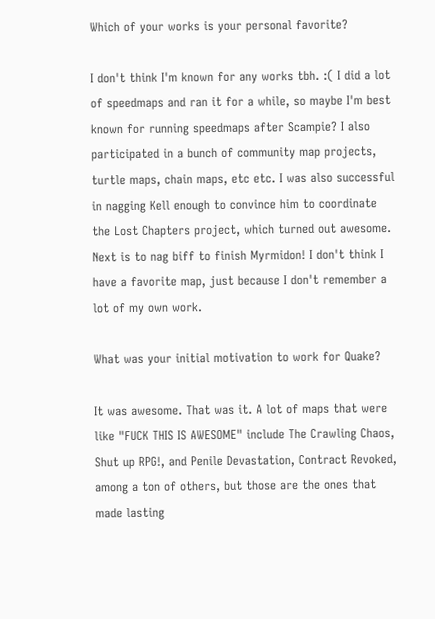Which of your works is your personal favorite?

I don't think I'm known for any works tbh. :( I did a lot of speedmaps and ran it for a while, so maybe I'm best known for running speedmaps after Scampie? I also participated in a bunch of community map projects, turtle maps, chain maps, etc etc. I was also successful in nagging Kell enough to convince him to coordinate the Lost Chapters project, which turned out awesome. Next is to nag biff to finish Myrmidon! I don't think I have a favorite map, just because I don't remember a lot of my own work.

What was your initial motivation to work for Quake?

It was awesome. That was it. A lot of maps that were like "FUCK THIS IS AWESOME" include The Crawling Chaos, Shut up RPG!, and Penile Devastation, Contract Revoked, among a ton of others, but those are the ones that made lasting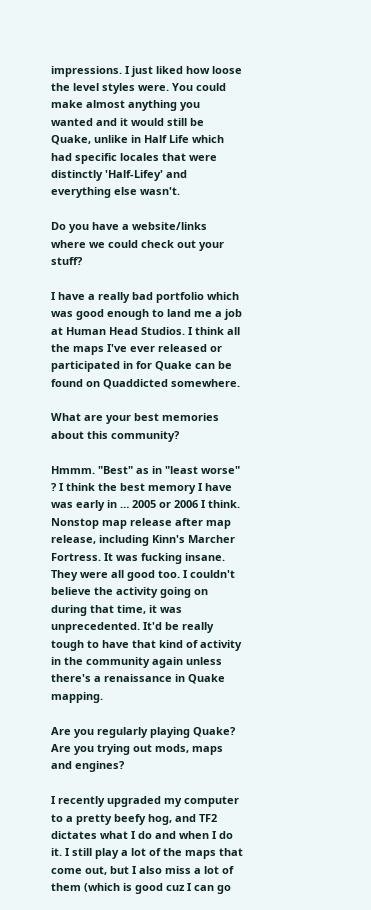impressions. I just liked how loose the level styles were. You could make almost anything you wanted and it would still be Quake, unlike in Half Life which had specific locales that were distinctly 'Half-Lifey' and everything else wasn't.

Do you have a website/links where we could check out your stuff?

I have a really bad portfolio which was good enough to land me a job at Human Head Studios. I think all the maps I've ever released or participated in for Quake can be found on Quaddicted somewhere.

What are your best memories about this community?

Hmmm. "Best" as in "least worse" ? I think the best memory I have was early in … 2005 or 2006 I think. Nonstop map release after map release, including Kinn's Marcher Fortress. It was fucking insane. They were all good too. I couldn't believe the activity going on during that time, it was unprecedented. It'd be really tough to have that kind of activity in the community again unless there's a renaissance in Quake mapping.

Are you regularly playing Quake? Are you trying out mods, maps and engines?

I recently upgraded my computer to a pretty beefy hog, and TF2 dictates what I do and when I do it. I still play a lot of the maps that come out, but I also miss a lot of them (which is good cuz I can go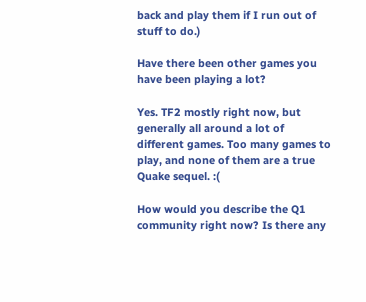back and play them if I run out of stuff to do.)

Have there been other games you have been playing a lot?

Yes. TF2 mostly right now, but generally all around a lot of different games. Too many games to play, and none of them are a true Quake sequel. :(

How would you describe the Q1 community right now? Is there any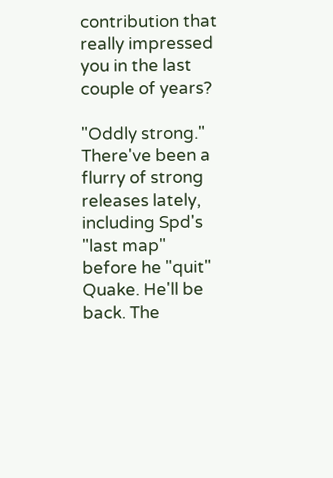contribution that really impressed you in the last couple of years?

"Oddly strong." There've been a flurry of strong releases lately, including Spd's "last map" before he "quit" Quake. He'll be back. The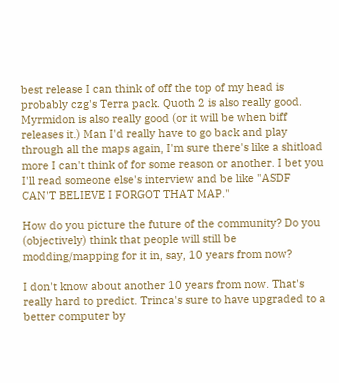best release I can think of off the top of my head is probably czg's Terra pack. Quoth 2 is also really good. Myrmidon is also really good (or it will be when biff releases it.) Man I'd really have to go back and play through all the maps again, I'm sure there's like a shitload more I can't think of for some reason or another. I bet you I'll read someone else's interview and be like "ASDF CAN'T BELIEVE I FORGOT THAT MAP."

How do you picture the future of the community? Do you (objectively) think that people will still be modding/mapping for it in, say, 10 years from now?

I don't know about another 10 years from now. That's really hard to predict. Trinca's sure to have upgraded to a better computer by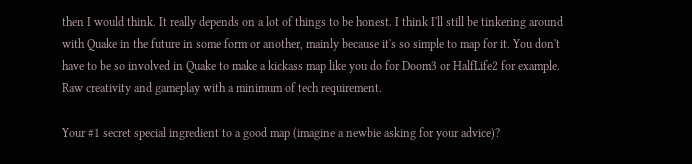then I would think. It really depends on a lot of things to be honest. I think I'll still be tinkering around with Quake in the future in some form or another, mainly because it's so simple to map for it. You don't have to be so involved in Quake to make a kickass map like you do for Doom3 or HalfLife2 for example. Raw creativity and gameplay with a minimum of tech requirement.

Your #1 secret special ingredient to a good map (imagine a newbie asking for your advice)?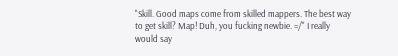"Skill. Good maps come from skilled mappers. The best way to get skill? Map! Duh, you fucking newbie. =/" I really would say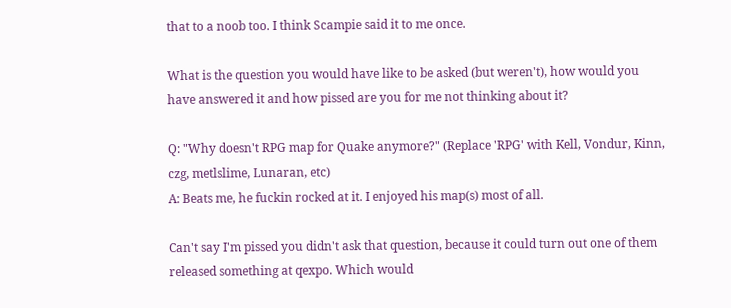that to a noob too. I think Scampie said it to me once.

What is the question you would have like to be asked (but weren't), how would you have answered it and how pissed are you for me not thinking about it?

Q: "Why doesn't RPG map for Quake anymore?" (Replace 'RPG' with Kell, Vondur, Kinn, czg, metlslime, Lunaran, etc)
A: Beats me, he fuckin rocked at it. I enjoyed his map(s) most of all.

Can't say I'm pissed you didn't ask that question, because it could turn out one of them released something at qexpo. Which would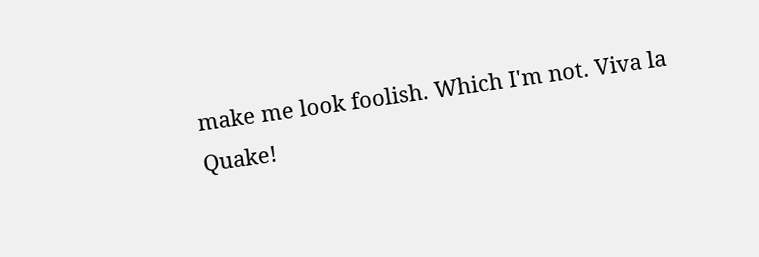make me look foolish. Which I'm not. Viva la Quake!